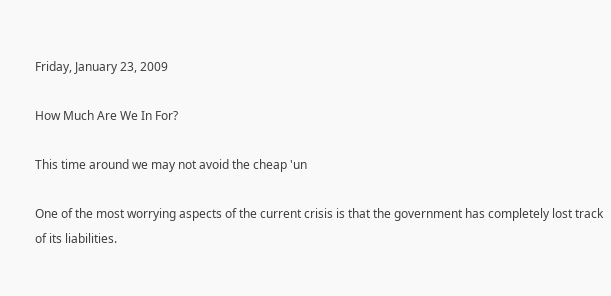Friday, January 23, 2009

How Much Are We In For?

This time around we may not avoid the cheap 'un

One of the most worrying aspects of the current crisis is that the government has completely lost track of its liabilities.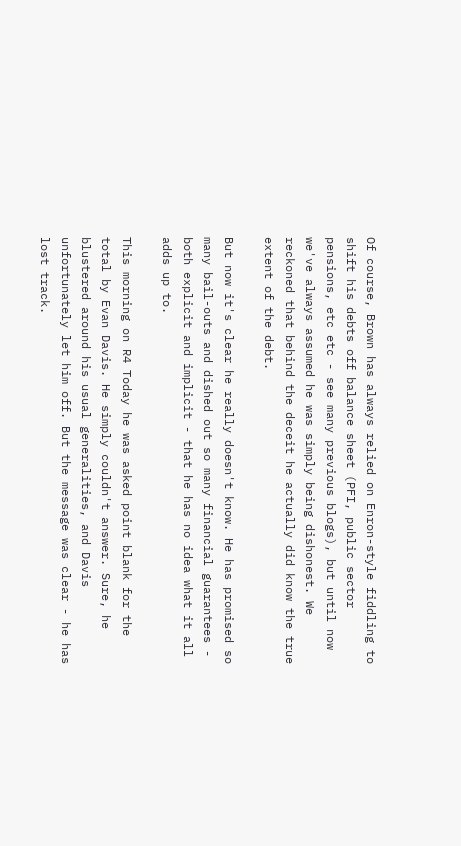Of course, Brown has always relied on Enron-style fiddling to shift his debts off balance sheet (PFI, public sector pensions, etc etc - see many previous blogs), but until now we've always assumed he was simply being dishonest. We reckoned that behind the deceit he actually did know the true extent of the debt.

But now it's clear he really doesn't know. He has promised so many bail-outs and dished out so many financial guarantees - both explicit and implicit - that he has no idea what it all adds up to.

This morning on R4 Today he was asked point blank for the total by Evan Davis. He simply couldn't answer. Sure, he blustered around his usual generalities, and Davis unfortunately let him off. But the message was clear - he has lost track.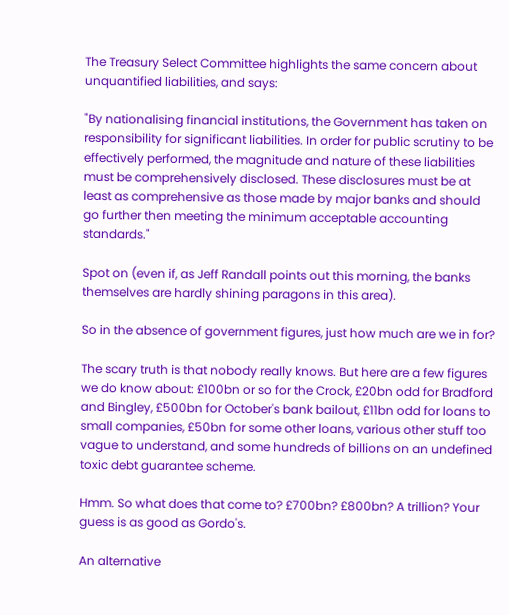The Treasury Select Committee highlights the same concern about unquantified liabilities, and says:

"By nationalising financial institutions, the Government has taken on responsibility for significant liabilities. In order for public scrutiny to be effectively performed, the magnitude and nature of these liabilities must be comprehensively disclosed. These disclosures must be at least as comprehensive as those made by major banks and should go further then meeting the minimum acceptable accounting standards."

Spot on (even if, as Jeff Randall points out this morning, the banks themselves are hardly shining paragons in this area).

So in the absence of government figures, just how much are we in for?

The scary truth is that nobody really knows. But here are a few figures we do know about: £100bn or so for the Crock, £20bn odd for Bradford and Bingley, £500bn for October's bank bailout, £11bn odd for loans to small companies, £50bn for some other loans, various other stuff too vague to understand, and some hundreds of billions on an undefined toxic debt guarantee scheme.

Hmm. So what does that come to? £700bn? £800bn? A trillion? Your guess is as good as Gordo's.

An alternative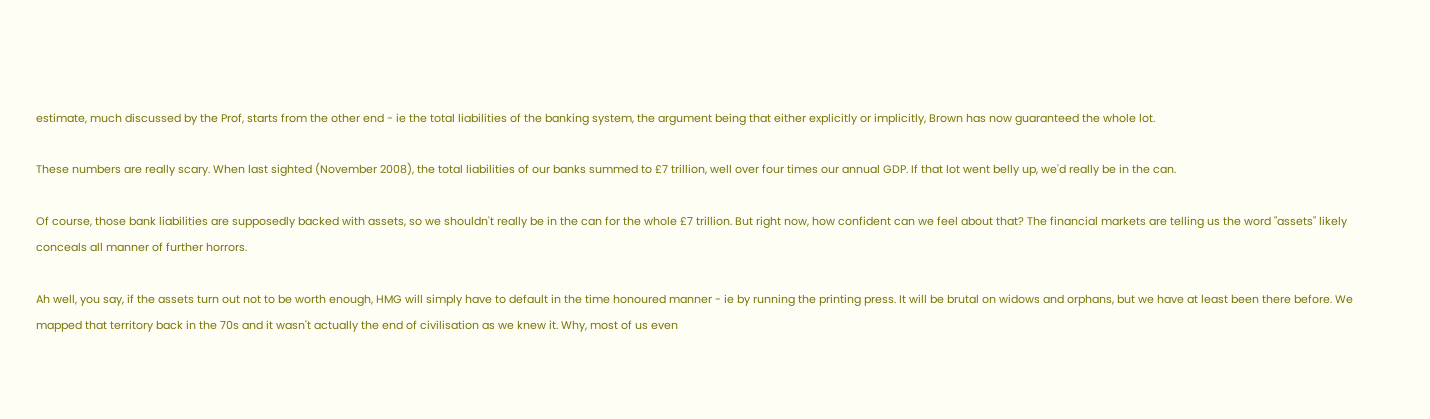estimate, much discussed by the Prof, starts from the other end - ie the total liabilities of the banking system, the argument being that either explicitly or implicitly, Brown has now guaranteed the whole lot.

These numbers are really scary. When last sighted (November 2008), the total liabilities of our banks summed to £7 trillion, well over four times our annual GDP. If that lot went belly up, we'd really be in the can.

Of course, those bank liabilities are supposedly backed with assets, so we shouldn't really be in the can for the whole £7 trillion. But right now, how confident can we feel about that? The financial markets are telling us the word "assets" likely conceals all manner of further horrors.

Ah well, you say, if the assets turn out not to be worth enough, HMG will simply have to default in the time honoured manner - ie by running the printing press. It will be brutal on widows and orphans, but we have at least been there before. We mapped that territory back in the 70s and it wasn't actually the end of civilisation as we knew it. Why, most of us even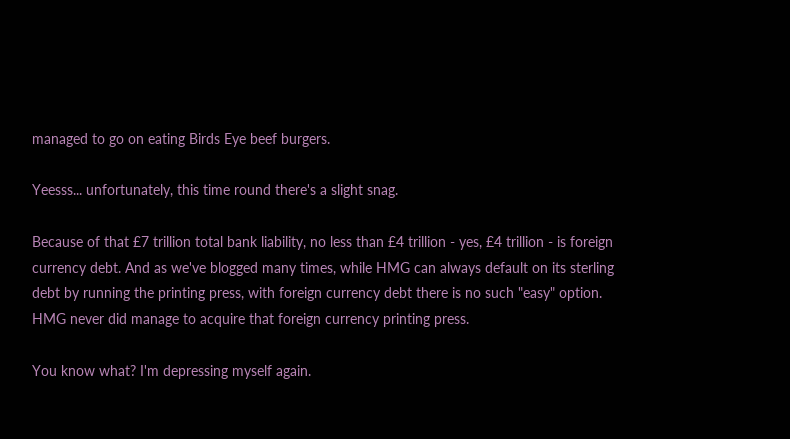managed to go on eating Birds Eye beef burgers.

Yeesss... unfortunately, this time round there's a slight snag.

Because of that £7 trillion total bank liability, no less than £4 trillion - yes, £4 trillion - is foreign currency debt. And as we've blogged many times, while HMG can always default on its sterling debt by running the printing press, with foreign currency debt there is no such "easy" option. HMG never did manage to acquire that foreign currency printing press.

You know what? I'm depressing myself again.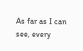As far as I can see, every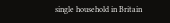single household in Britain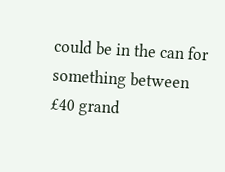could be in the can for something between £40 grand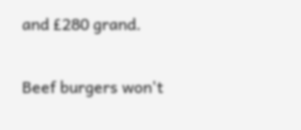and £280 grand.

Beef burgers won't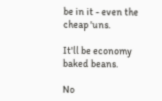be in it - even the cheap 'uns.

It'll be economy baked beans.

No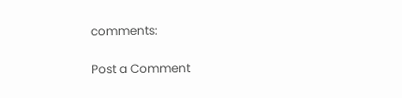comments:

Post a Comment